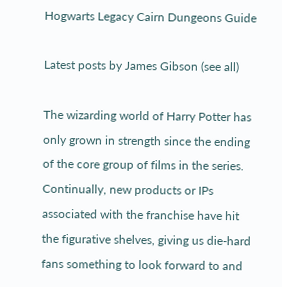Hogwarts Legacy Cairn Dungeons Guide

Latest posts by James Gibson (see all)

The wizarding world of Harry Potter has only grown in strength since the ending of the core group of films in the series. Continually, new products or IPs associated with the franchise have hit the figurative shelves, giving us die-hard fans something to look forward to and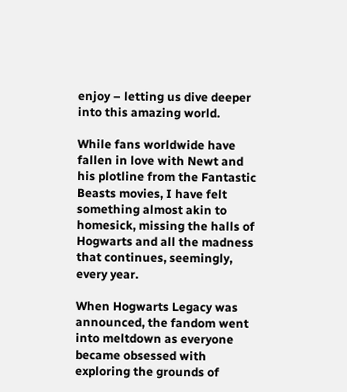enjoy – letting us dive deeper into this amazing world.

While fans worldwide have fallen in love with Newt and his plotline from the Fantastic Beasts movies, I have felt something almost akin to homesick, missing the halls of Hogwarts and all the madness that continues, seemingly, every year.

When Hogwarts Legacy was announced, the fandom went into meltdown as everyone became obsessed with exploring the grounds of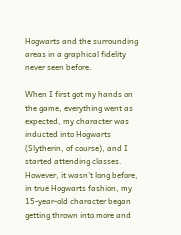Hogwarts and the surrounding areas in a graphical fidelity never seen before.

When I first got my hands on the game, everything went as expected, my character was inducted into Hogwarts (Slytherin, of course), and I started attending classes. However, it wasn’t long before, in true Hogwarts fashion, my 15-year-old character began getting thrown into more and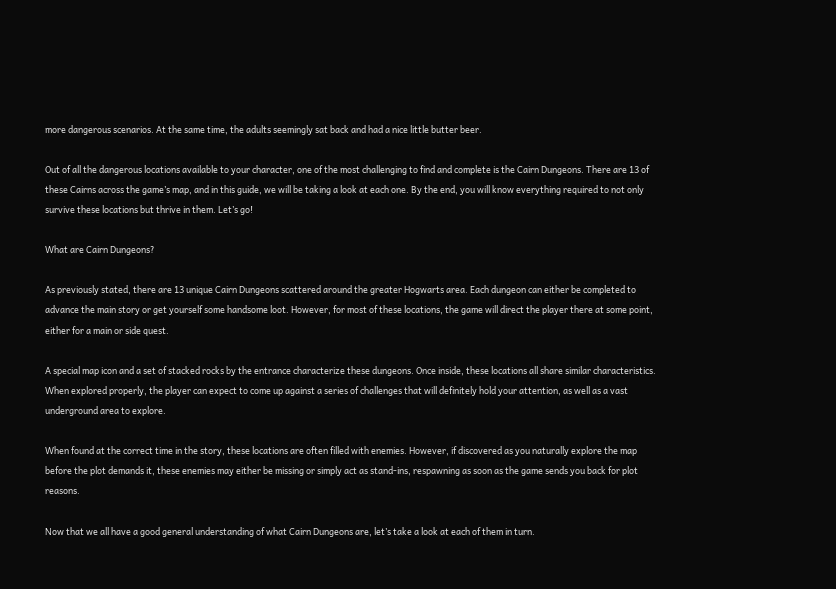more dangerous scenarios. At the same time, the adults seemingly sat back and had a nice little butter beer.

Out of all the dangerous locations available to your character, one of the most challenging to find and complete is the Cairn Dungeons. There are 13 of these Cairns across the game’s map, and in this guide, we will be taking a look at each one. By the end, you will know everything required to not only survive these locations but thrive in them. Let’s go!

What are Cairn Dungeons?

As previously stated, there are 13 unique Cairn Dungeons scattered around the greater Hogwarts area. Each dungeon can either be completed to advance the main story or get yourself some handsome loot. However, for most of these locations, the game will direct the player there at some point, either for a main or side quest.

A special map icon and a set of stacked rocks by the entrance characterize these dungeons. Once inside, these locations all share similar characteristics. When explored properly, the player can expect to come up against a series of challenges that will definitely hold your attention, as well as a vast underground area to explore.

When found at the correct time in the story, these locations are often filled with enemies. However, if discovered as you naturally explore the map before the plot demands it, these enemies may either be missing or simply act as stand-ins, respawning as soon as the game sends you back for plot reasons.

Now that we all have a good general understanding of what Cairn Dungeons are, let’s take a look at each of them in turn.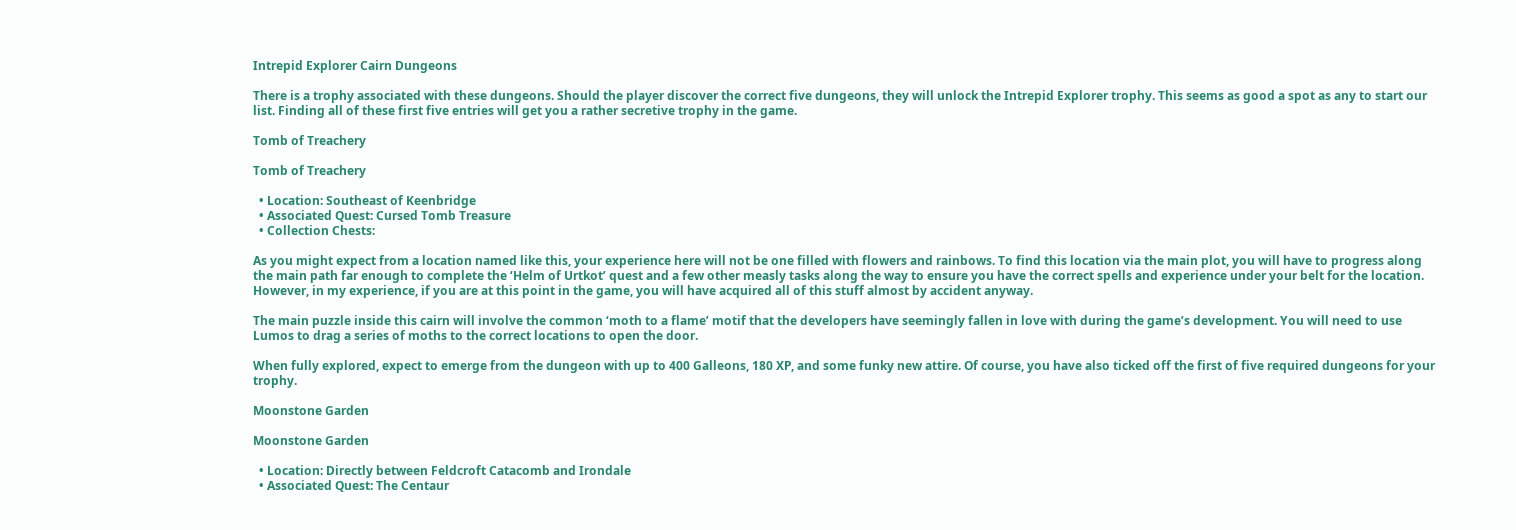Intrepid Explorer Cairn Dungeons

There is a trophy associated with these dungeons. Should the player discover the correct five dungeons, they will unlock the Intrepid Explorer trophy. This seems as good a spot as any to start our list. Finding all of these first five entries will get you a rather secretive trophy in the game.

Tomb of Treachery

Tomb of Treachery

  • Location: Southeast of Keenbridge
  • Associated Quest: Cursed Tomb Treasure
  • Collection Chests:

As you might expect from a location named like this, your experience here will not be one filled with flowers and rainbows. To find this location via the main plot, you will have to progress along the main path far enough to complete the ‘Helm of Urtkot’ quest and a few other measly tasks along the way to ensure you have the correct spells and experience under your belt for the location. However, in my experience, if you are at this point in the game, you will have acquired all of this stuff almost by accident anyway.

The main puzzle inside this cairn will involve the common ‘moth to a flame’ motif that the developers have seemingly fallen in love with during the game’s development. You will need to use Lumos to drag a series of moths to the correct locations to open the door.

When fully explored, expect to emerge from the dungeon with up to 400 Galleons, 180 XP, and some funky new attire. Of course, you have also ticked off the first of five required dungeons for your trophy.

Moonstone Garden

Moonstone Garden

  • Location: Directly between Feldcroft Catacomb and Irondale
  • Associated Quest: The Centaur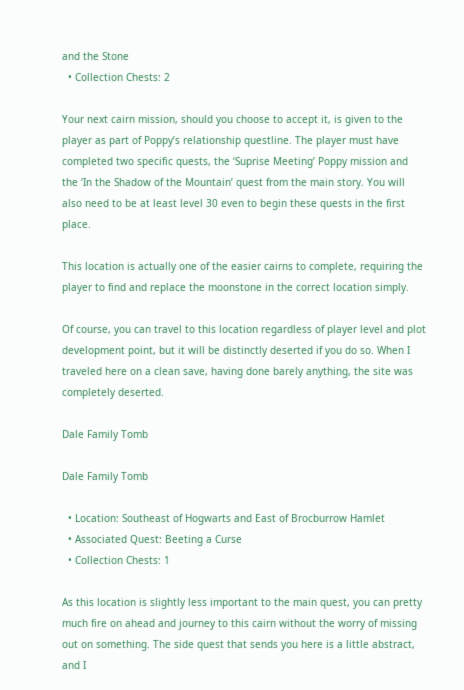and the Stone
  • Collection Chests: 2

Your next cairn mission, should you choose to accept it, is given to the player as part of Poppy’s relationship questline. The player must have completed two specific quests, the ‘Suprise Meeting’ Poppy mission and the ‘In the Shadow of the Mountain’ quest from the main story. You will also need to be at least level 30 even to begin these quests in the first place.

This location is actually one of the easier cairns to complete, requiring the player to find and replace the moonstone in the correct location simply.

Of course, you can travel to this location regardless of player level and plot development point, but it will be distinctly deserted if you do so. When I traveled here on a clean save, having done barely anything, the site was completely deserted.

Dale Family Tomb

Dale Family Tomb

  • Location: Southeast of Hogwarts and East of Brocburrow Hamlet
  • Associated Quest: Beeting a Curse
  • Collection Chests: 1

As this location is slightly less important to the main quest, you can pretty much fire on ahead and journey to this cairn without the worry of missing out on something. The side quest that sends you here is a little abstract, and I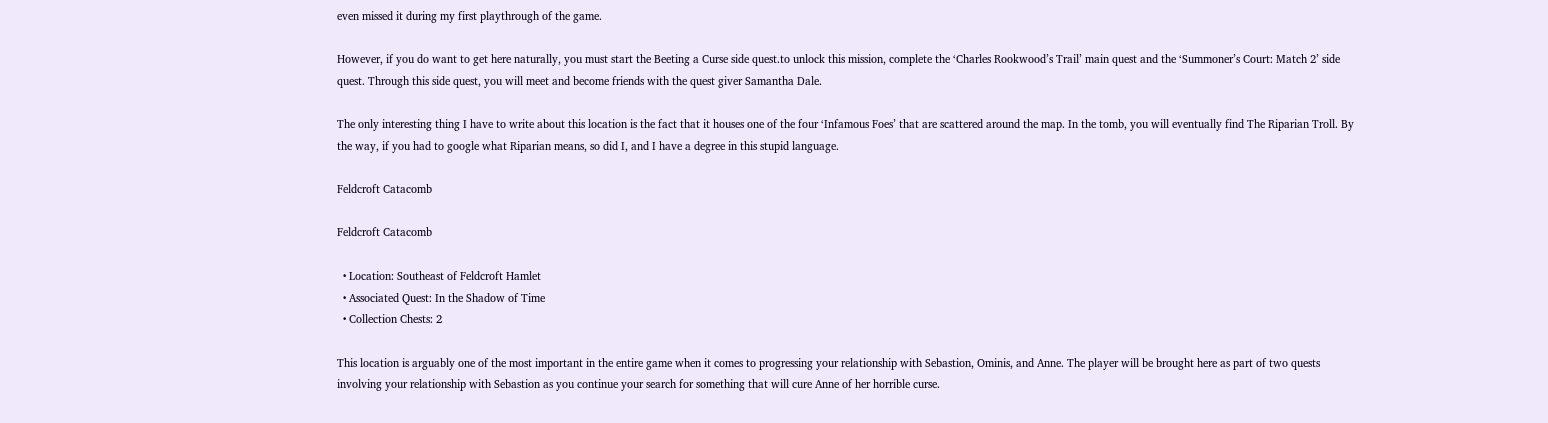even missed it during my first playthrough of the game.

However, if you do want to get here naturally, you must start the Beeting a Curse side quest.to unlock this mission, complete the ‘Charles Rookwood’s Trail’ main quest and the ‘Summoner’s Court: Match 2’ side quest. Through this side quest, you will meet and become friends with the quest giver Samantha Dale.

The only interesting thing I have to write about this location is the fact that it houses one of the four ‘Infamous Foes’ that are scattered around the map. In the tomb, you will eventually find The Riparian Troll. By the way, if you had to google what Riparian means, so did I, and I have a degree in this stupid language.

Feldcroft Catacomb

Feldcroft Catacomb

  • Location: Southeast of Feldcroft Hamlet
  • Associated Quest: In the Shadow of Time
  • Collection Chests: 2

This location is arguably one of the most important in the entire game when it comes to progressing your relationship with Sebastion, Ominis, and Anne. The player will be brought here as part of two quests involving your relationship with Sebastion as you continue your search for something that will cure Anne of her horrible curse.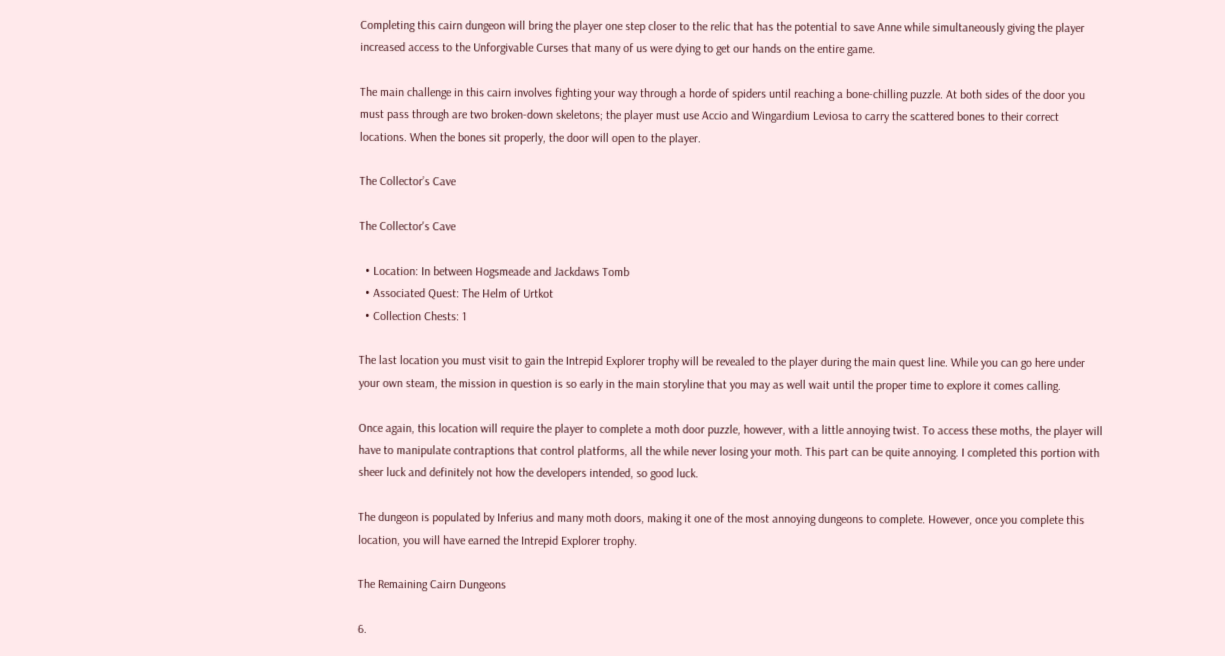Completing this cairn dungeon will bring the player one step closer to the relic that has the potential to save Anne while simultaneously giving the player increased access to the Unforgivable Curses that many of us were dying to get our hands on the entire game.

The main challenge in this cairn involves fighting your way through a horde of spiders until reaching a bone-chilling puzzle. At both sides of the door you must pass through are two broken-down skeletons; the player must use Accio and Wingardium Leviosa to carry the scattered bones to their correct locations. When the bones sit properly, the door will open to the player.

The Collector’s Cave

The Collector's Cave

  • Location: In between Hogsmeade and Jackdaws Tomb
  • Associated Quest: The Helm of Urtkot
  • Collection Chests: 1

The last location you must visit to gain the Intrepid Explorer trophy will be revealed to the player during the main quest line. While you can go here under your own steam, the mission in question is so early in the main storyline that you may as well wait until the proper time to explore it comes calling.

Once again, this location will require the player to complete a moth door puzzle, however, with a little annoying twist. To access these moths, the player will have to manipulate contraptions that control platforms, all the while never losing your moth. This part can be quite annoying. I completed this portion with sheer luck and definitely not how the developers intended, so good luck.

The dungeon is populated by Inferius and many moth doors, making it one of the most annoying dungeons to complete. However, once you complete this location, you will have earned the Intrepid Explorer trophy.

The Remaining Cairn Dungeons

6.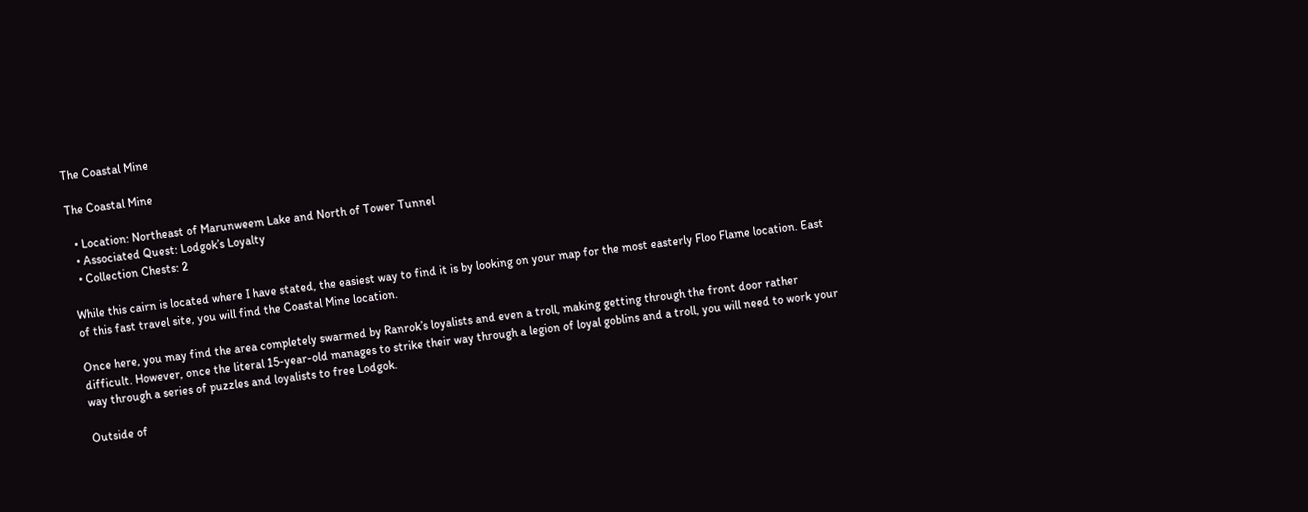The Coastal Mine

The Coastal Mine

  • Location: Northeast of Marunweem Lake and North of Tower Tunnel
  • Associated Quest: Lodgok’s Loyalty
  • Collection Chests: 2

While this cairn is located where I have stated, the easiest way to find it is by looking on your map for the most easterly Floo Flame location. East of this fast travel site, you will find the Coastal Mine location.

Once here, you may find the area completely swarmed by Ranrok’s loyalists and even a troll, making getting through the front door rather difficult. However, once the literal 15-year-old manages to strike their way through a legion of loyal goblins and a troll, you will need to work your way through a series of puzzles and loyalists to free Lodgok.

Outside of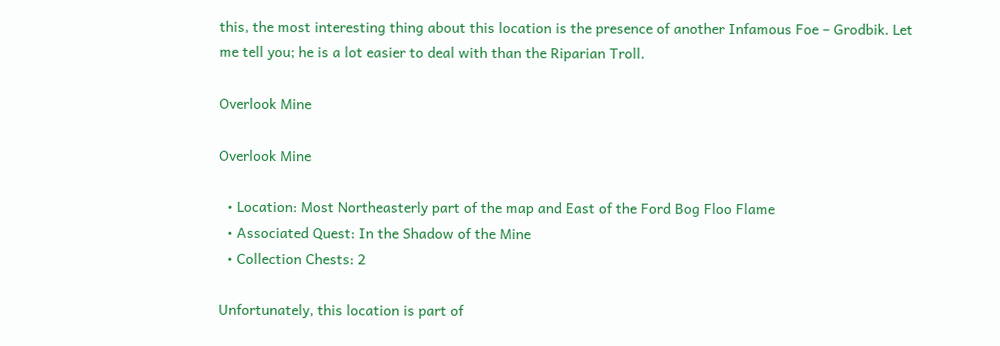this, the most interesting thing about this location is the presence of another Infamous Foe – Grodbik. Let me tell you; he is a lot easier to deal with than the Riparian Troll.

Overlook Mine

Overlook Mine

  • Location: Most Northeasterly part of the map and East of the Ford Bog Floo Flame
  • Associated Quest: In the Shadow of the Mine
  • Collection Chests: 2

Unfortunately, this location is part of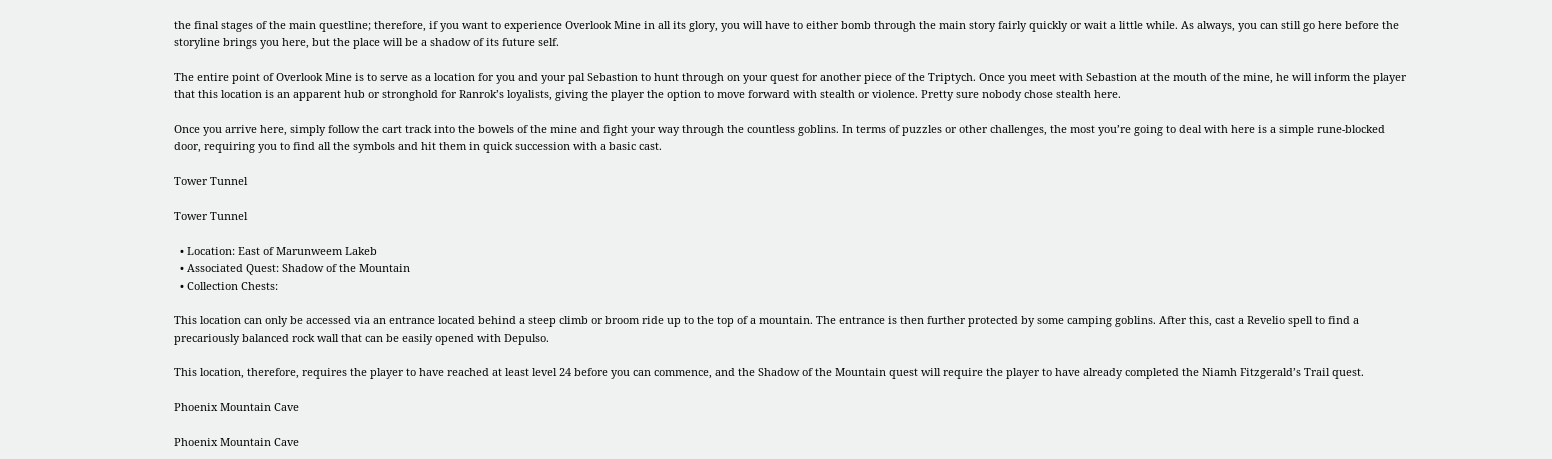the final stages of the main questline; therefore, if you want to experience Overlook Mine in all its glory, you will have to either bomb through the main story fairly quickly or wait a little while. As always, you can still go here before the storyline brings you here, but the place will be a shadow of its future self.

The entire point of Overlook Mine is to serve as a location for you and your pal Sebastion to hunt through on your quest for another piece of the Triptych. Once you meet with Sebastion at the mouth of the mine, he will inform the player that this location is an apparent hub or stronghold for Ranrok’s loyalists, giving the player the option to move forward with stealth or violence. Pretty sure nobody chose stealth here.

Once you arrive here, simply follow the cart track into the bowels of the mine and fight your way through the countless goblins. In terms of puzzles or other challenges, the most you’re going to deal with here is a simple rune-blocked door, requiring you to find all the symbols and hit them in quick succession with a basic cast.

Tower Tunnel

Tower Tunnel

  • Location: East of Marunweem Lakeb
  • Associated Quest: Shadow of the Mountain
  • Collection Chests:

This location can only be accessed via an entrance located behind a steep climb or broom ride up to the top of a mountain. The entrance is then further protected by some camping goblins. After this, cast a Revelio spell to find a precariously balanced rock wall that can be easily opened with Depulso.

This location, therefore, requires the player to have reached at least level 24 before you can commence, and the Shadow of the Mountain quest will require the player to have already completed the Niamh Fitzgerald’s Trail quest.

Phoenix Mountain Cave

Phoenix Mountain Cave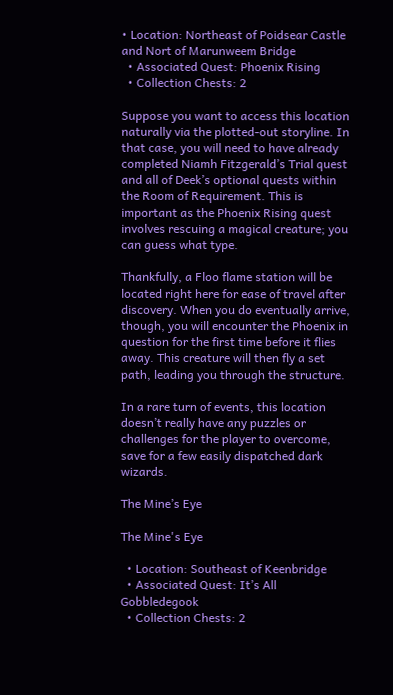• Location: Northeast of Poidsear Castle and Nort of Marunweem Bridge
  • Associated Quest: Phoenix Rising
  • Collection Chests: 2

Suppose you want to access this location naturally via the plotted-out storyline. In that case, you will need to have already completed Niamh Fitzgerald’s Trial quest and all of Deek’s optional quests within the Room of Requirement. This is important as the Phoenix Rising quest involves rescuing a magical creature; you can guess what type.

Thankfully, a Floo flame station will be located right here for ease of travel after discovery. When you do eventually arrive, though, you will encounter the Phoenix in question for the first time before it flies away. This creature will then fly a set path, leading you through the structure.

In a rare turn of events, this location doesn’t really have any puzzles or challenges for the player to overcome, save for a few easily dispatched dark wizards.

The Mine’s Eye

The Mine's Eye

  • Location: Southeast of Keenbridge
  • Associated Quest: It’s All Gobbledegook
  • Collection Chests: 2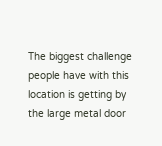The biggest challenge people have with this location is getting by the large metal door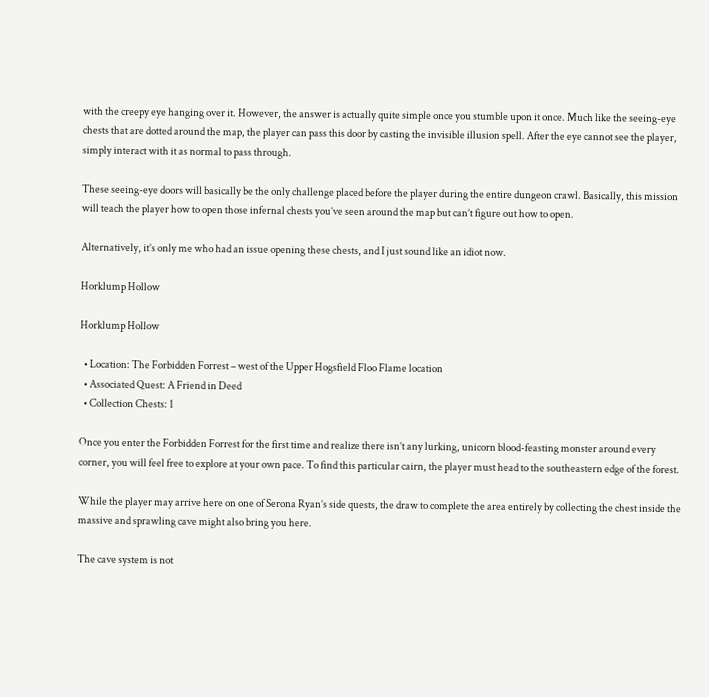with the creepy eye hanging over it. However, the answer is actually quite simple once you stumble upon it once. Much like the seeing-eye chests that are dotted around the map, the player can pass this door by casting the invisible illusion spell. After the eye cannot see the player, simply interact with it as normal to pass through.

These seeing-eye doors will basically be the only challenge placed before the player during the entire dungeon crawl. Basically, this mission will teach the player how to open those infernal chests you’ve seen around the map but can’t figure out how to open.

Alternatively, it’s only me who had an issue opening these chests, and I just sound like an idiot now.

Horklump Hollow

Horklump Hollow

  • Location: The Forbidden Forrest – west of the Upper Hogsfield Floo Flame location
  • Associated Quest: A Friend in Deed
  • Collection Chests: 1

Once you enter the Forbidden Forrest for the first time and realize there isn’t any lurking, unicorn blood-feasting monster around every corner, you will feel free to explore at your own pace. To find this particular cairn, the player must head to the southeastern edge of the forest.

While the player may arrive here on one of Serona Ryan’s side quests, the draw to complete the area entirely by collecting the chest inside the massive and sprawling cave might also bring you here.

The cave system is not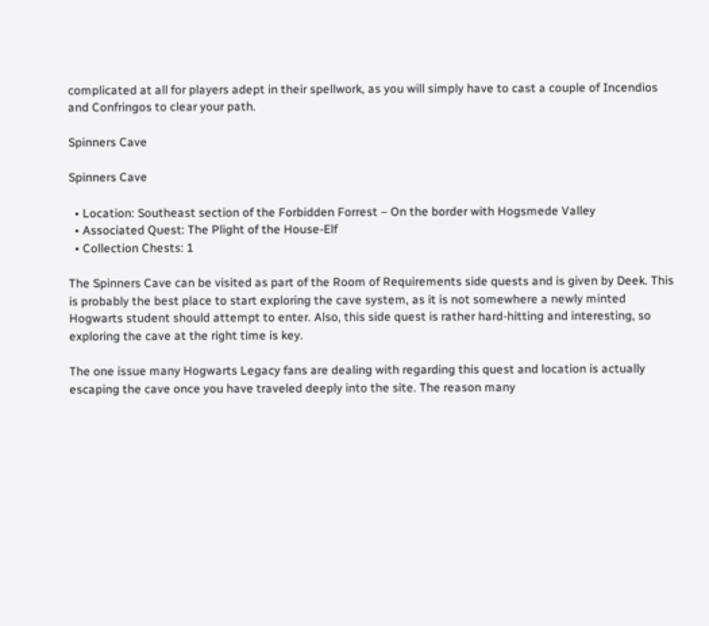complicated at all for players adept in their spellwork, as you will simply have to cast a couple of Incendios and Confringos to clear your path.

Spinners Cave

Spinners Cave

  • Location: Southeast section of the Forbidden Forrest – On the border with Hogsmede Valley
  • Associated Quest: The Plight of the House-Elf
  • Collection Chests: 1

The Spinners Cave can be visited as part of the Room of Requirements side quests and is given by Deek. This is probably the best place to start exploring the cave system, as it is not somewhere a newly minted Hogwarts student should attempt to enter. Also, this side quest is rather hard-hitting and interesting, so exploring the cave at the right time is key.

The one issue many Hogwarts Legacy fans are dealing with regarding this quest and location is actually escaping the cave once you have traveled deeply into the site. The reason many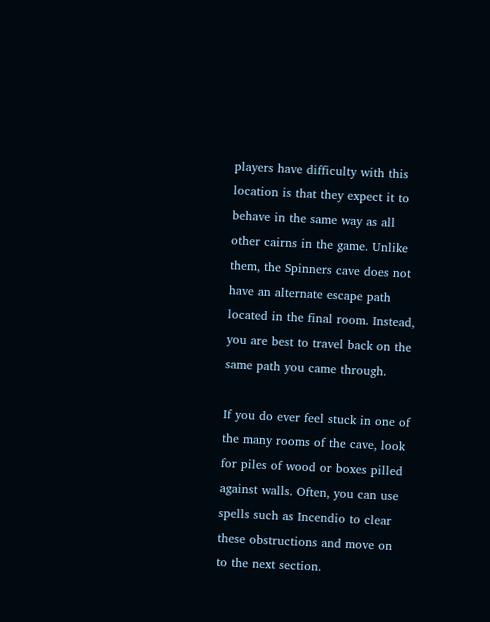players have difficulty with this location is that they expect it to behave in the same way as all other cairns in the game. Unlike them, the Spinners cave does not have an alternate escape path located in the final room. Instead, you are best to travel back on the same path you came through.

If you do ever feel stuck in one of the many rooms of the cave, look for piles of wood or boxes pilled against walls. Often, you can use spells such as Incendio to clear these obstructions and move on to the next section.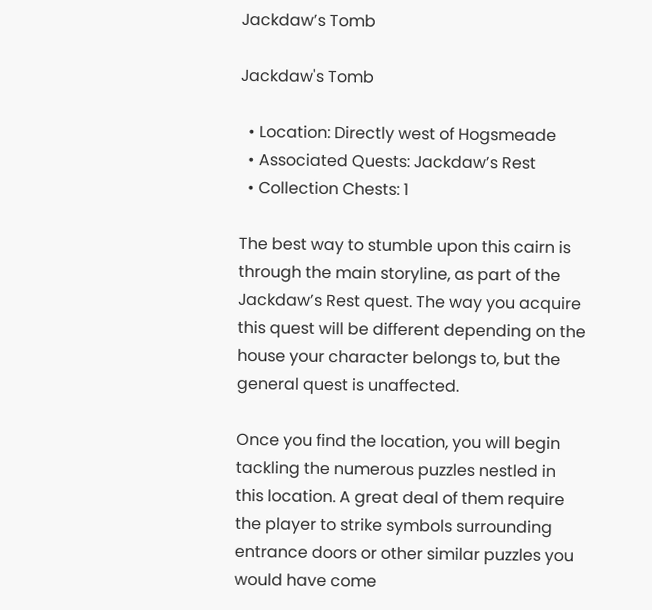Jackdaw’s Tomb

Jackdaw's Tomb

  • Location: Directly west of Hogsmeade
  • Associated Quests: Jackdaw’s Rest
  • Collection Chests: 1

The best way to stumble upon this cairn is through the main storyline, as part of the Jackdaw’s Rest quest. The way you acquire this quest will be different depending on the house your character belongs to, but the general quest is unaffected.

Once you find the location, you will begin tackling the numerous puzzles nestled in this location. A great deal of them require the player to strike symbols surrounding entrance doors or other similar puzzles you would have come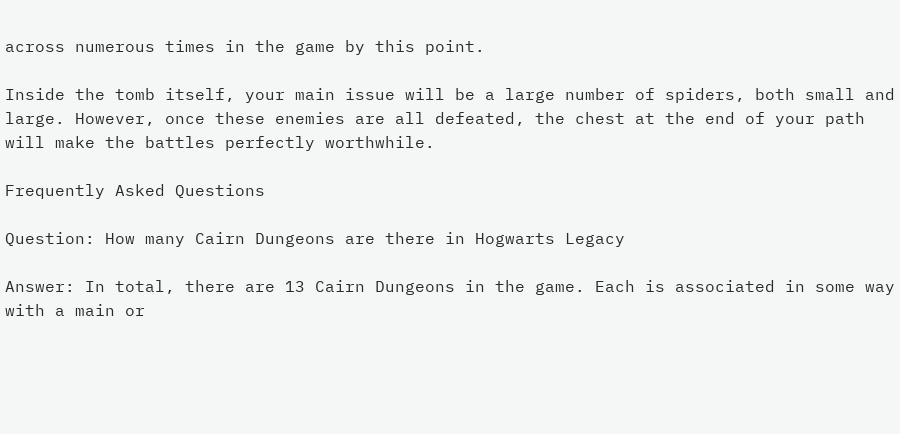across numerous times in the game by this point.

Inside the tomb itself, your main issue will be a large number of spiders, both small and large. However, once these enemies are all defeated, the chest at the end of your path will make the battles perfectly worthwhile.

Frequently Asked Questions

Question: How many Cairn Dungeons are there in Hogwarts Legacy

Answer: In total, there are 13 Cairn Dungeons in the game. Each is associated in some way with a main or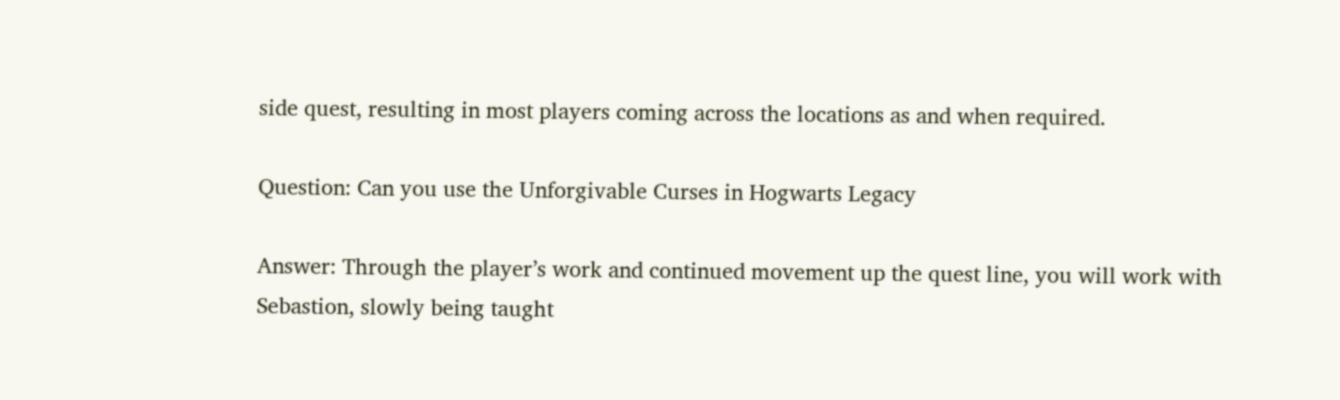side quest, resulting in most players coming across the locations as and when required.

Question: Can you use the Unforgivable Curses in Hogwarts Legacy

Answer: Through the player’s work and continued movement up the quest line, you will work with Sebastion, slowly being taught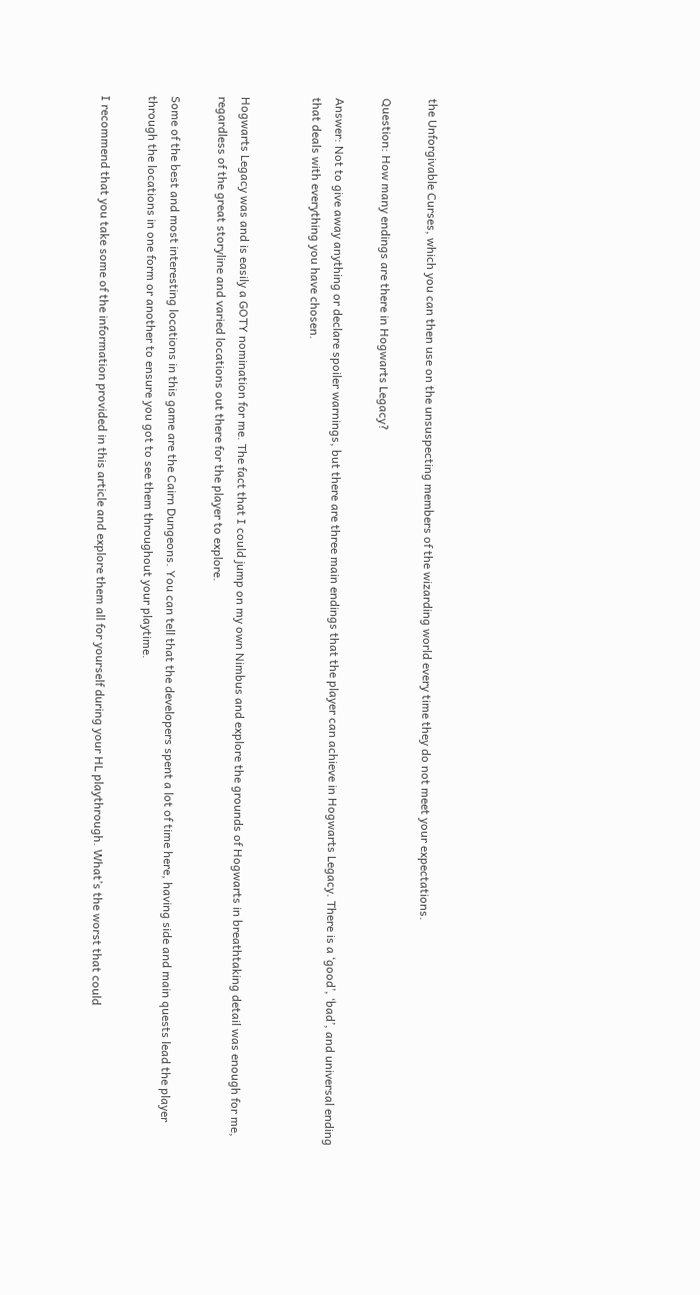the Unforgivable Curses, which you can then use on the unsuspecting members of the wizarding world every time they do not meet your expectations.

Question: How many endings are there in Hogwarts Legacy?

Answer: Not to give away anything or declare spoiler warnings, but there are three main endings that the player can achieve in Hogwarts Legacy. There is a ‘good’, ‘bad’, and universal ending that deals with everything you have chosen.


Hogwarts Legacy was and is easily a GOTY nomination for me. The fact that I could jump on my own Nimbus and explore the grounds of Hogwarts in breathtaking detail was enough for me, regardless of the great storyline and varied locations out there for the player to explore.

Some of the best and most interesting locations in this game are the Cairn Dungeons. You can tell that the developers spent a lot of time here, having side and main quests lead the player through the locations in one form or another to ensure you got to see them throughout your playtime.

I recommend that you take some of the information provided in this article and explore them all for yourself during your HL playthrough. What’s the worst that could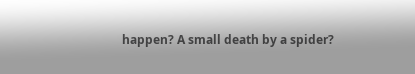happen? A small death by a spider?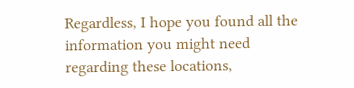Regardless, I hope you found all the information you might need regarding these locations,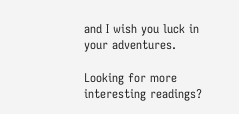and I wish you luck in your adventures.

Looking for more interesting readings?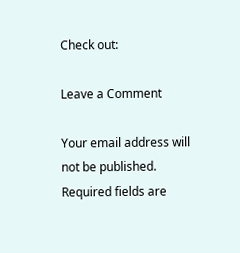Check out:

Leave a Comment

Your email address will not be published. Required fields are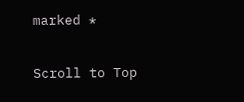marked *

Scroll to Top